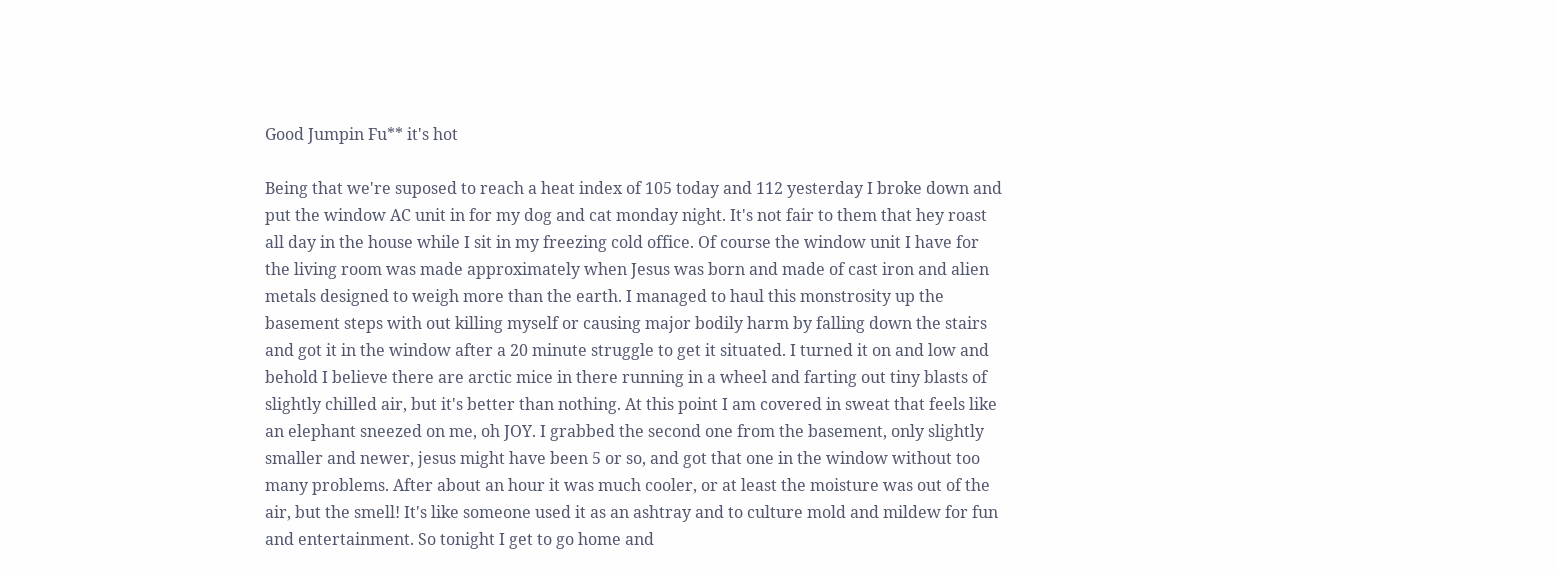Good Jumpin Fu** it's hot

Being that we're suposed to reach a heat index of 105 today and 112 yesterday I broke down and put the window AC unit in for my dog and cat monday night. It's not fair to them that hey roast all day in the house while I sit in my freezing cold office. Of course the window unit I have for the living room was made approximately when Jesus was born and made of cast iron and alien metals designed to weigh more than the earth. I managed to haul this monstrosity up the basement steps with out killing myself or causing major bodily harm by falling down the stairs and got it in the window after a 20 minute struggle to get it situated. I turned it on and low and behold I believe there are arctic mice in there running in a wheel and farting out tiny blasts of slightly chilled air, but it's better than nothing. At this point I am covered in sweat that feels like an elephant sneezed on me, oh JOY. I grabbed the second one from the basement, only slightly smaller and newer, jesus might have been 5 or so, and got that one in the window without too many problems. After about an hour it was much cooler, or at least the moisture was out of the air, but the smell! It's like someone used it as an ashtray and to culture mold and mildew for fun and entertainment. So tonight I get to go home and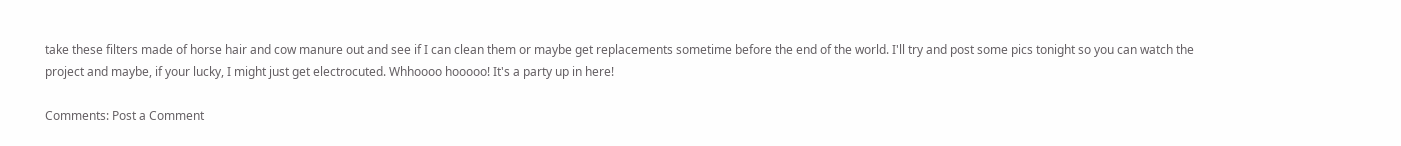take these filters made of horse hair and cow manure out and see if I can clean them or maybe get replacements sometime before the end of the world. I'll try and post some pics tonight so you can watch the project and maybe, if your lucky, I might just get electrocuted. Whhoooo hooooo! It's a party up in here!

Comments: Post a Comment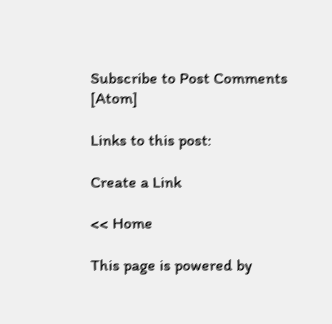Subscribe to Post Comments [Atom]

Links to this post:

Create a Link

<< Home

This page is powered by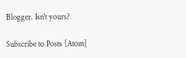Blogger. Isn't yours?

Subscribe to Posts [Atom]